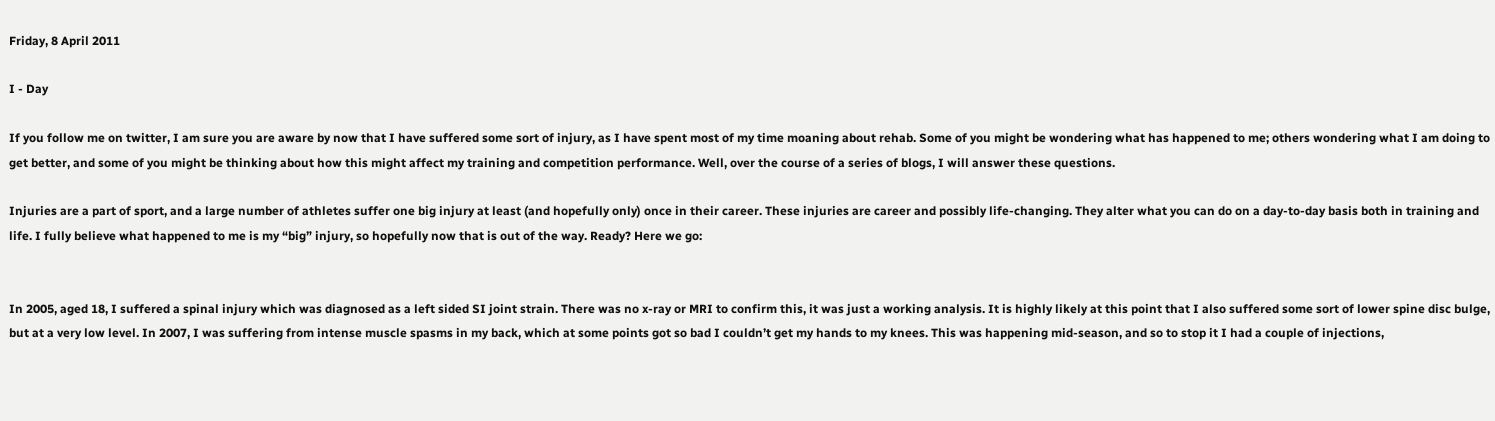Friday, 8 April 2011

I - Day

If you follow me on twitter, I am sure you are aware by now that I have suffered some sort of injury, as I have spent most of my time moaning about rehab. Some of you might be wondering what has happened to me; others wondering what I am doing to get better, and some of you might be thinking about how this might affect my training and competition performance. Well, over the course of a series of blogs, I will answer these questions.

Injuries are a part of sport, and a large number of athletes suffer one big injury at least (and hopefully only) once in their career. These injuries are career and possibly life-changing. They alter what you can do on a day-to-day basis both in training and life. I fully believe what happened to me is my “big” injury, so hopefully now that is out of the way. Ready? Here we go:


In 2005, aged 18, I suffered a spinal injury which was diagnosed as a left sided SI joint strain. There was no x-ray or MRI to confirm this, it was just a working analysis. It is highly likely at this point that I also suffered some sort of lower spine disc bulge, but at a very low level. In 2007, I was suffering from intense muscle spasms in my back, which at some points got so bad I couldn’t get my hands to my knees. This was happening mid-season, and so to stop it I had a couple of injections,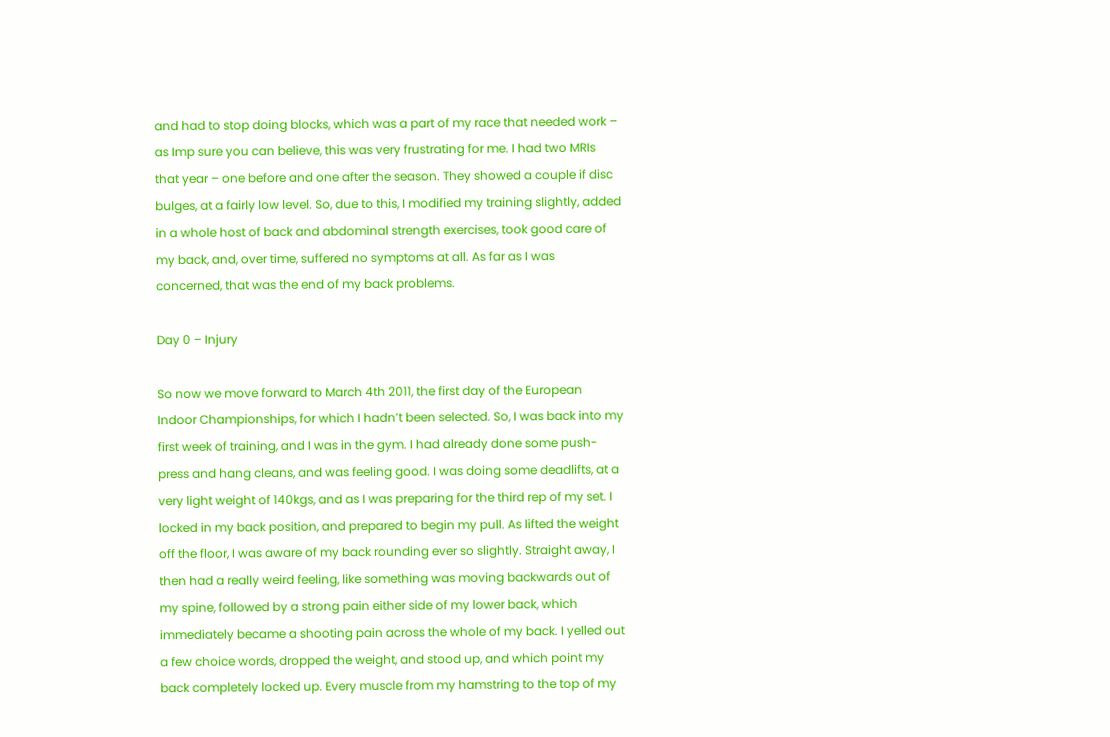and had to stop doing blocks, which was a part of my race that needed work – as Imp sure you can believe, this was very frustrating for me. I had two MRIs that year – one before and one after the season. They showed a couple if disc bulges, at a fairly low level. So, due to this, I modified my training slightly, added in a whole host of back and abdominal strength exercises, took good care of my back, and, over time, suffered no symptoms at all. As far as I was concerned, that was the end of my back problems.

Day 0 – Injury

So now we move forward to March 4th 2011, the first day of the European Indoor Championships, for which I hadn’t been selected. So, I was back into my first week of training, and I was in the gym. I had already done some push-press and hang cleans, and was feeling good. I was doing some deadlifts, at a very light weight of 140kgs, and as I was preparing for the third rep of my set. I locked in my back position, and prepared to begin my pull. As lifted the weight off the floor, I was aware of my back rounding ever so slightly. Straight away, I then had a really weird feeling, like something was moving backwards out of my spine, followed by a strong pain either side of my lower back, which immediately became a shooting pain across the whole of my back. I yelled out a few choice words, dropped the weight, and stood up, and which point my back completely locked up. Every muscle from my hamstring to the top of my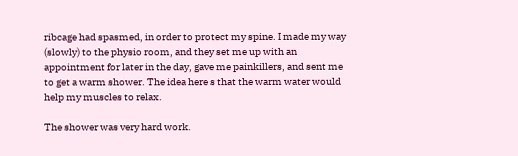ribcage had spasmed, in order to protect my spine. I made my way (slowly) to the physio room, and they set me up with an appointment for later in the day, gave me painkillers, and sent me to get a warm shower. The idea here s that the warm water would help my muscles to relax.

The shower was very hard work.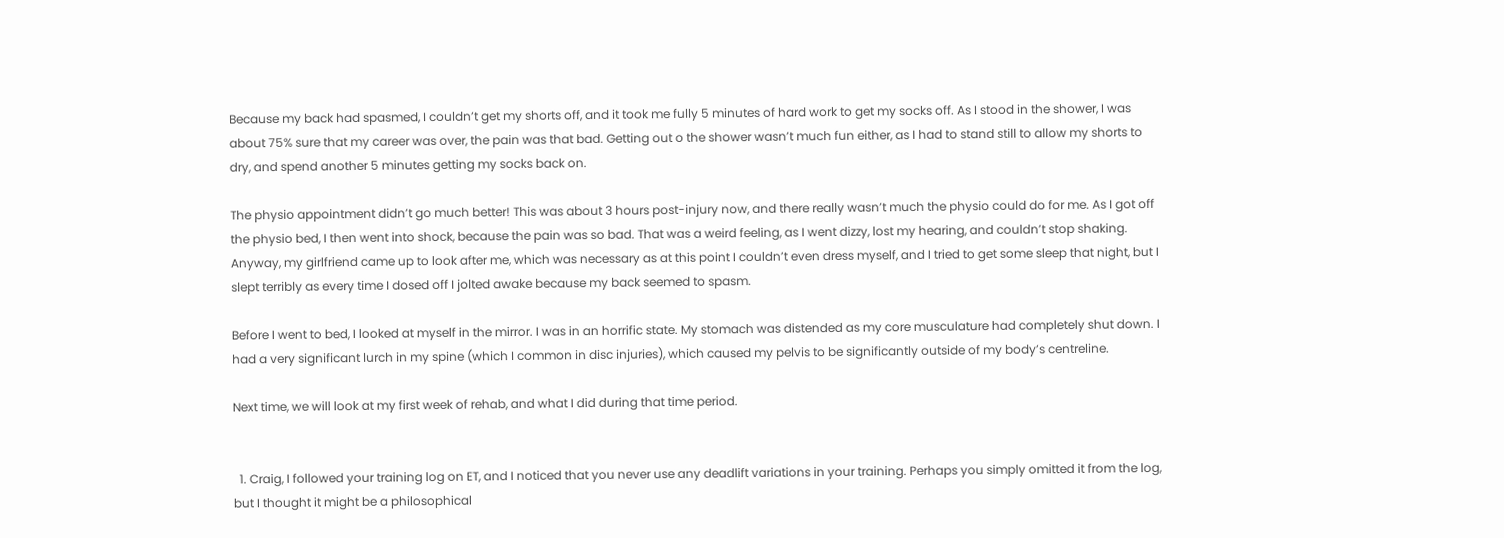Because my back had spasmed, I couldn’t get my shorts off, and it took me fully 5 minutes of hard work to get my socks off. As I stood in the shower, I was about 75% sure that my career was over, the pain was that bad. Getting out o the shower wasn’t much fun either, as I had to stand still to allow my shorts to dry, and spend another 5 minutes getting my socks back on.

The physio appointment didn’t go much better! This was about 3 hours post-injury now, and there really wasn’t much the physio could do for me. As I got off the physio bed, I then went into shock, because the pain was so bad. That was a weird feeling, as I went dizzy, lost my hearing, and couldn’t stop shaking. Anyway, my girlfriend came up to look after me, which was necessary as at this point I couldn’t even dress myself, and I tried to get some sleep that night, but I slept terribly as every time I dosed off I jolted awake because my back seemed to spasm.

Before I went to bed, I looked at myself in the mirror. I was in an horrific state. My stomach was distended as my core musculature had completely shut down. I had a very significant lurch in my spine (which I common in disc injuries), which caused my pelvis to be significantly outside of my body’s centreline.

Next time, we will look at my first week of rehab, and what I did during that time period.


  1. Craig, I followed your training log on ET, and I noticed that you never use any deadlift variations in your training. Perhaps you simply omitted it from the log, but I thought it might be a philosophical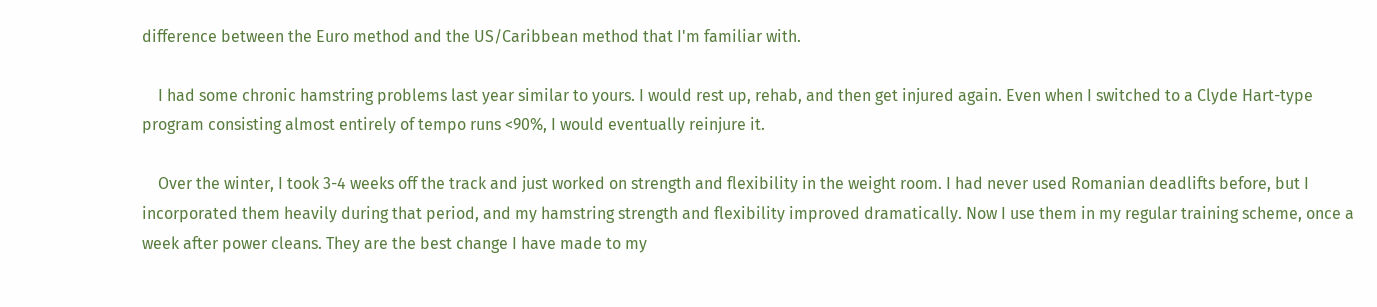difference between the Euro method and the US/Caribbean method that I'm familiar with.

    I had some chronic hamstring problems last year similar to yours. I would rest up, rehab, and then get injured again. Even when I switched to a Clyde Hart-type program consisting almost entirely of tempo runs <90%, I would eventually reinjure it.

    Over the winter, I took 3-4 weeks off the track and just worked on strength and flexibility in the weight room. I had never used Romanian deadlifts before, but I incorporated them heavily during that period, and my hamstring strength and flexibility improved dramatically. Now I use them in my regular training scheme, once a week after power cleans. They are the best change I have made to my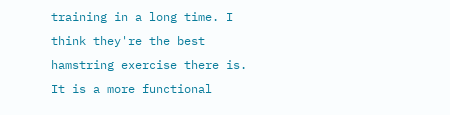training in a long time. I think they're the best hamstring exercise there is. It is a more functional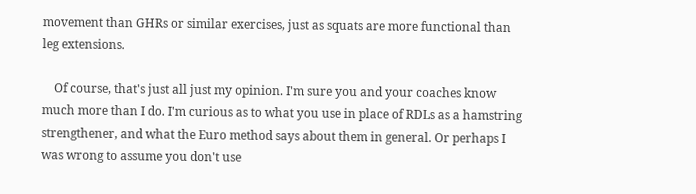movement than GHRs or similar exercises, just as squats are more functional than leg extensions.

    Of course, that's just all just my opinion. I'm sure you and your coaches know much more than I do. I'm curious as to what you use in place of RDLs as a hamstring strengthener, and what the Euro method says about them in general. Or perhaps I was wrong to assume you don't use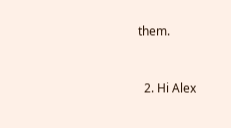them.



  2. Hi Alex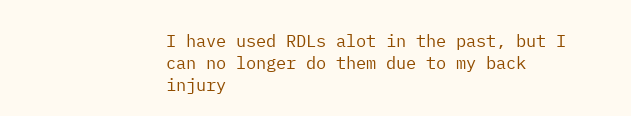I have used RDLs alot in the past, but I can no longer do them due to my back injury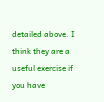detailed above. I think they are a useful exercise if you have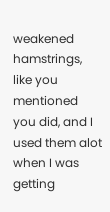weakened hamstrings, like you mentioned you did, and I used them alot when I was getting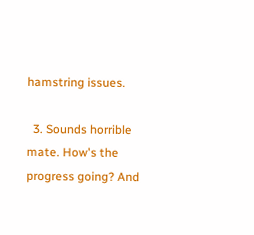hamstring issues.

  3. Sounds horrible mate. How's the progress going? And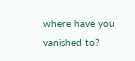where have you vanished to?